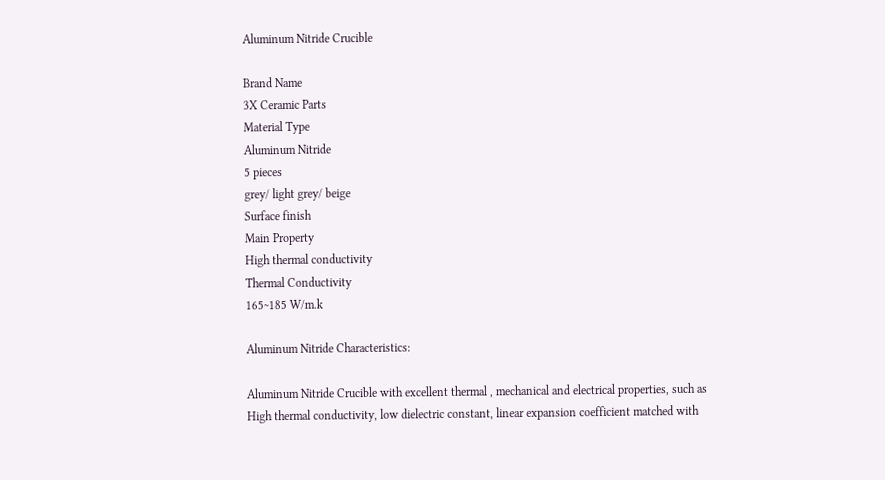Aluminum Nitride Crucible

Brand Name
3X Ceramic Parts
Material Type
Aluminum Nitride
5 pieces
grey/ light grey/ beige
Surface finish
Main Property
High thermal conductivity
Thermal Conductivity
165~185 W/m.k

Aluminum Nitride Characteristics:

Aluminum Nitride Crucible with excellent thermal , mechanical and electrical properties, such as High thermal conductivity, low dielectric constant, linear expansion coefficient matched with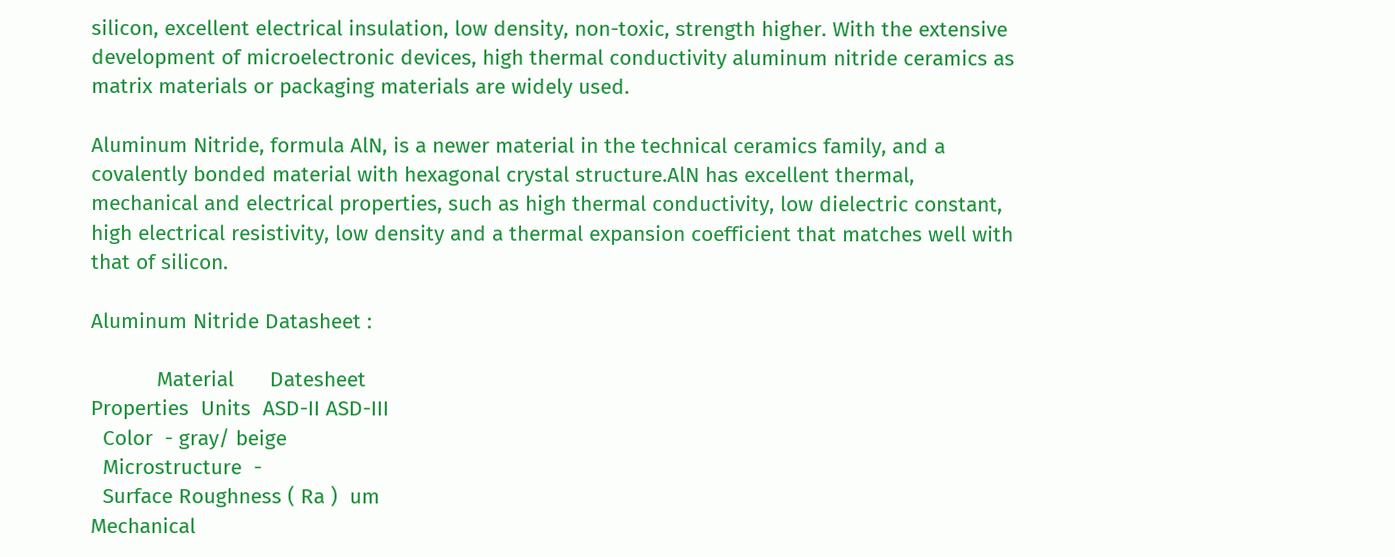silicon, excellent electrical insulation, low density, non-toxic, strength higher. With the extensive development of microelectronic devices, high thermal conductivity aluminum nitride ceramics as matrix materials or packaging materials are widely used.

Aluminum Nitride, formula AlN, is a newer material in the technical ceramics family, and a covalently bonded material with hexagonal crystal structure.AlN has excellent thermal, mechanical and electrical properties, such as high thermal conductivity, low dielectric constant, high electrical resistivity, low density and a thermal expansion coefficient that matches well with that of silicon.

Aluminum Nitride Datasheet :

           Material      Datesheet
Properties  Units  ASD-II ASD-III
  Color  - gray/ beige
  Microstructure  -
  Surface Roughness ( Ra )  um
Mechanical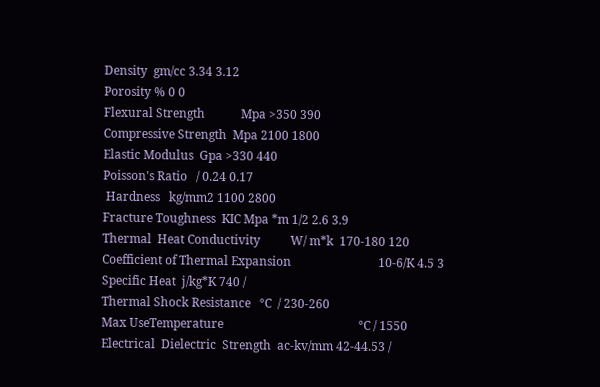Density  gm/cc 3.34 3.12
Porosity % 0 0
Flexural Strength            Mpa >350 390
Compressive Strength  Mpa 2100 1800
Elastic Modulus  Gpa >330 440
Poisson's Ratio   / 0.24 0.17
 Hardness   kg/mm2 1100 2800
Fracture Toughness  KIC Mpa *m 1/2 2.6 3.9
Thermal  Heat Conductivity          W/ m*k  170-180 120
Coefficient of Thermal Expansion                             10-6/K 4.5 3
Specific Heat  j/kg*K 740 /
Thermal Shock Resistance   °C  / 230-260
Max UseTemperature                                             °C / 1550
Electrical  Dielectric  Strength  ac-kv/mm 42-44.53 /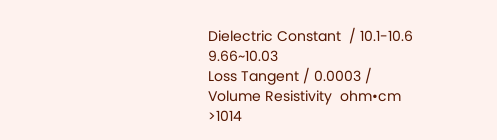Dielectric Constant  / 10.1-10.6 9.66~10.03
Loss Tangent / 0.0003 /
Volume Resistivity  ohm•cm  >1014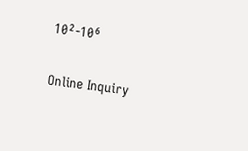10²-10⁶

Online Inquiry